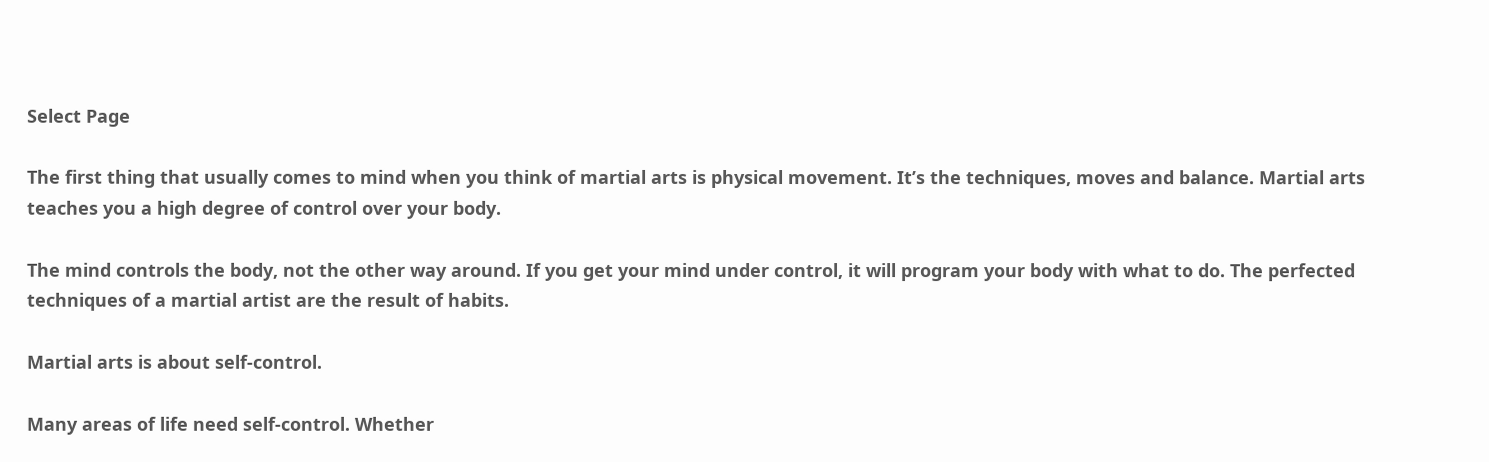Select Page

The first thing that usually comes to mind when you think of martial arts is physical movement. It’s the techniques, moves and balance. Martial arts teaches you a high degree of control over your body.

The mind controls the body, not the other way around. If you get your mind under control, it will program your body with what to do. The perfected techniques of a martial artist are the result of habits.

Martial arts is about self-control.

Many areas of life need self-control. Whether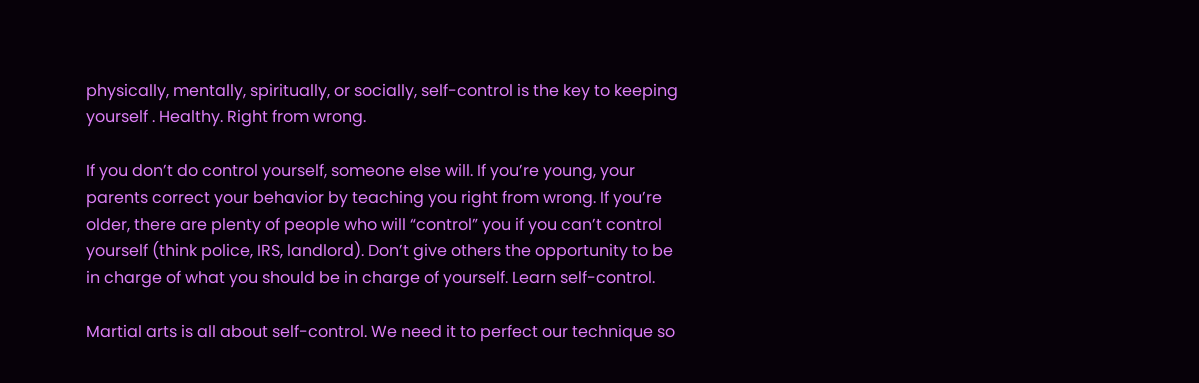physically, mentally, spiritually, or socially, self-control is the key to keeping yourself . Healthy. Right from wrong.

If you don’t do control yourself, someone else will. If you’re young, your parents correct your behavior by teaching you right from wrong. If you’re older, there are plenty of people who will “control” you if you can’t control yourself (think police, IRS, landlord). Don’t give others the opportunity to be in charge of what you should be in charge of yourself. Learn self-control.

Martial arts is all about self-control. We need it to perfect our technique so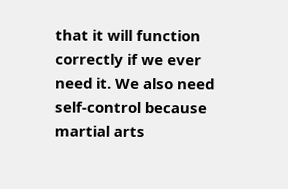that it will function correctly if we ever need it. We also need self-control because martial arts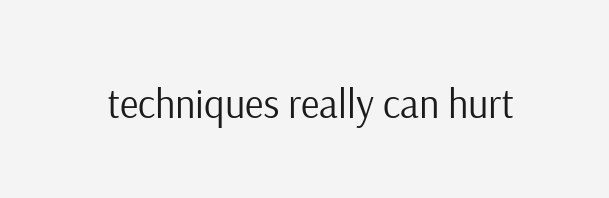techniques really can hurt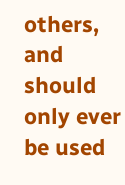others, and should only ever be used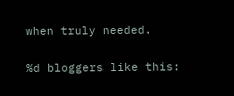when truly needed.

%d bloggers like this: